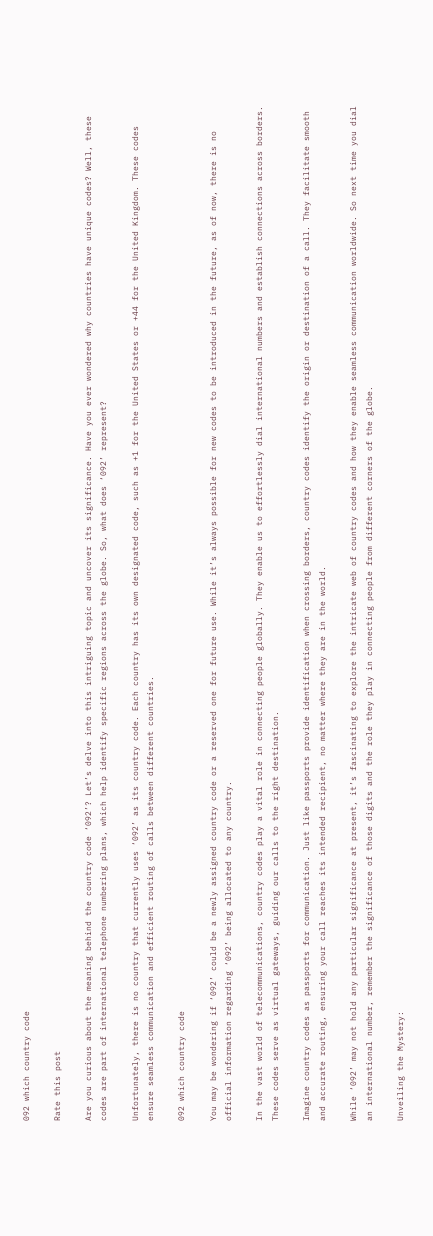092 which country code

Rate this post

Are you curious about the meaning behind the country code ‘092’? Let’s delve into this intriguing topic and uncover its significance. Have you ever wondered why countries have unique codes? Well, these codes are part of international telephone numbering plans, which help identify specific regions across the globe. So, what does ‘092’ represent?

Unfortunately, there is no country that currently uses ‘092’ as its country code. Each country has its own designated code, such as +1 for the United States or +44 for the United Kingdom. These codes ensure seamless communication and efficient routing of calls between different countries.

092 which country code

You may be wondering if ‘092’ could be a newly assigned country code or a reserved one for future use. While it’s always possible for new codes to be introduced in the future, as of now, there is no official information regarding ‘092’ being allocated to any country.

In the vast world of telecommunications, country codes play a vital role in connecting people globally. They enable us to effortlessly dial international numbers and establish connections across borders. These codes serve as virtual gateways, guiding our calls to the right destination.

Imagine country codes as passports for communication. Just like passports provide identification when crossing borders, country codes identify the origin or destination of a call. They facilitate smooth and accurate routing, ensuring your call reaches its intended recipient, no matter where they are in the world.

While ‘092’ may not hold any particular significance at present, it’s fascinating to explore the intricate web of country codes and how they enable seamless communication worldwide. So next time you dial an international number, remember the significance of those digits and the role they play in connecting people from different corners of the globe.

Unveiling the Mystery: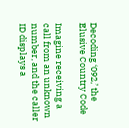Decoding ‘092,’ the Elusive Country Code

Imagine receiving a call from an unknown number, and the caller ID displays a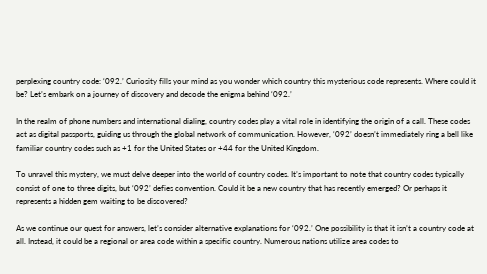perplexing country code: ‘092.’ Curiosity fills your mind as you wonder which country this mysterious code represents. Where could it be? Let’s embark on a journey of discovery and decode the enigma behind ‘092.’

In the realm of phone numbers and international dialing, country codes play a vital role in identifying the origin of a call. These codes act as digital passports, guiding us through the global network of communication. However, ‘092’ doesn’t immediately ring a bell like familiar country codes such as +1 for the United States or +44 for the United Kingdom.

To unravel this mystery, we must delve deeper into the world of country codes. It’s important to note that country codes typically consist of one to three digits, but ‘092’ defies convention. Could it be a new country that has recently emerged? Or perhaps it represents a hidden gem waiting to be discovered?

As we continue our quest for answers, let’s consider alternative explanations for ‘092.’ One possibility is that it isn’t a country code at all. Instead, it could be a regional or area code within a specific country. Numerous nations utilize area codes to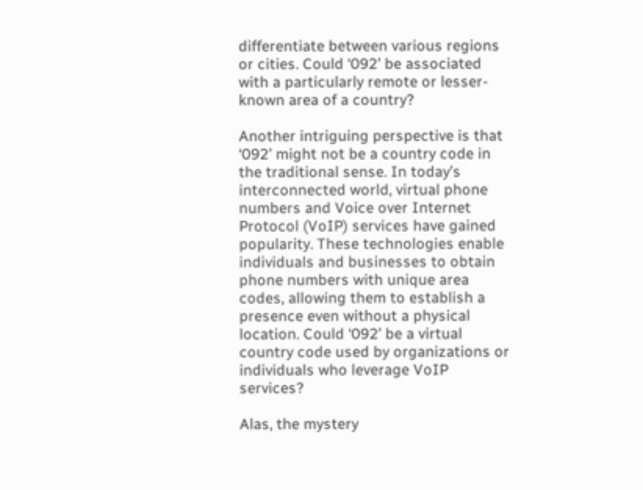differentiate between various regions or cities. Could ‘092’ be associated with a particularly remote or lesser-known area of a country?

Another intriguing perspective is that ‘092’ might not be a country code in the traditional sense. In today’s interconnected world, virtual phone numbers and Voice over Internet Protocol (VoIP) services have gained popularity. These technologies enable individuals and businesses to obtain phone numbers with unique area codes, allowing them to establish a presence even without a physical location. Could ‘092’ be a virtual country code used by organizations or individuals who leverage VoIP services?

Alas, the mystery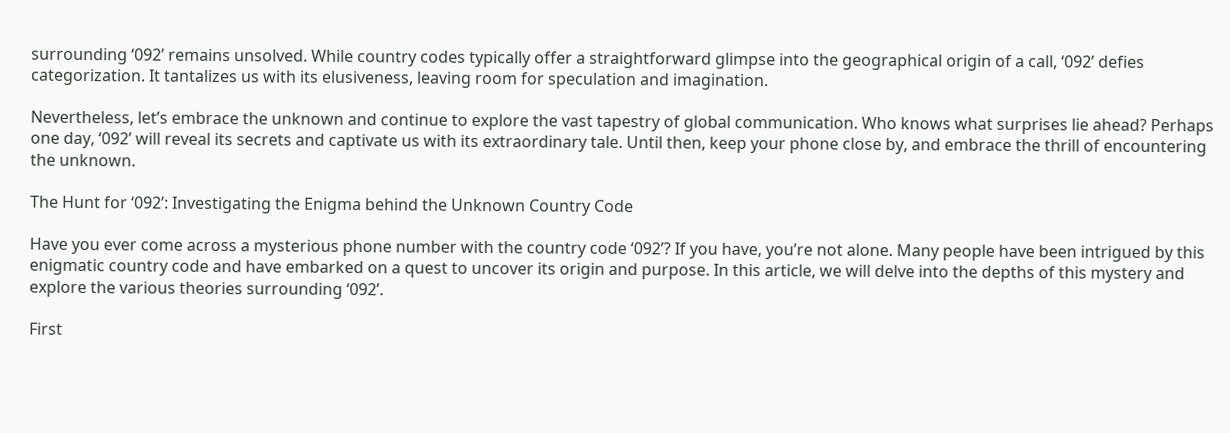surrounding ‘092’ remains unsolved. While country codes typically offer a straightforward glimpse into the geographical origin of a call, ‘092’ defies categorization. It tantalizes us with its elusiveness, leaving room for speculation and imagination.

Nevertheless, let’s embrace the unknown and continue to explore the vast tapestry of global communication. Who knows what surprises lie ahead? Perhaps one day, ‘092’ will reveal its secrets and captivate us with its extraordinary tale. Until then, keep your phone close by, and embrace the thrill of encountering the unknown.

The Hunt for ‘092’: Investigating the Enigma behind the Unknown Country Code

Have you ever come across a mysterious phone number with the country code ‘092’? If you have, you’re not alone. Many people have been intrigued by this enigmatic country code and have embarked on a quest to uncover its origin and purpose. In this article, we will delve into the depths of this mystery and explore the various theories surrounding ‘092’.

First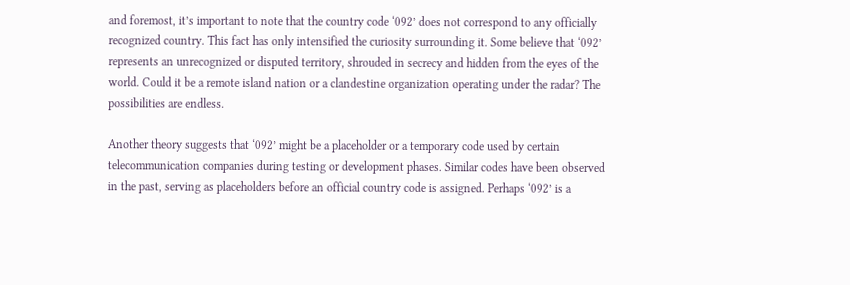and foremost, it’s important to note that the country code ‘092’ does not correspond to any officially recognized country. This fact has only intensified the curiosity surrounding it. Some believe that ‘092’ represents an unrecognized or disputed territory, shrouded in secrecy and hidden from the eyes of the world. Could it be a remote island nation or a clandestine organization operating under the radar? The possibilities are endless.

Another theory suggests that ‘092’ might be a placeholder or a temporary code used by certain telecommunication companies during testing or development phases. Similar codes have been observed in the past, serving as placeholders before an official country code is assigned. Perhaps ‘092’ is a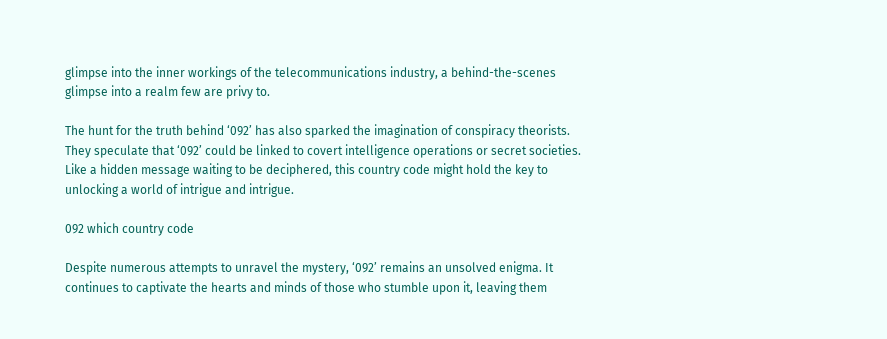glimpse into the inner workings of the telecommunications industry, a behind-the-scenes glimpse into a realm few are privy to.

The hunt for the truth behind ‘092’ has also sparked the imagination of conspiracy theorists. They speculate that ‘092’ could be linked to covert intelligence operations or secret societies. Like a hidden message waiting to be deciphered, this country code might hold the key to unlocking a world of intrigue and intrigue.

092 which country code

Despite numerous attempts to unravel the mystery, ‘092’ remains an unsolved enigma. It continues to captivate the hearts and minds of those who stumble upon it, leaving them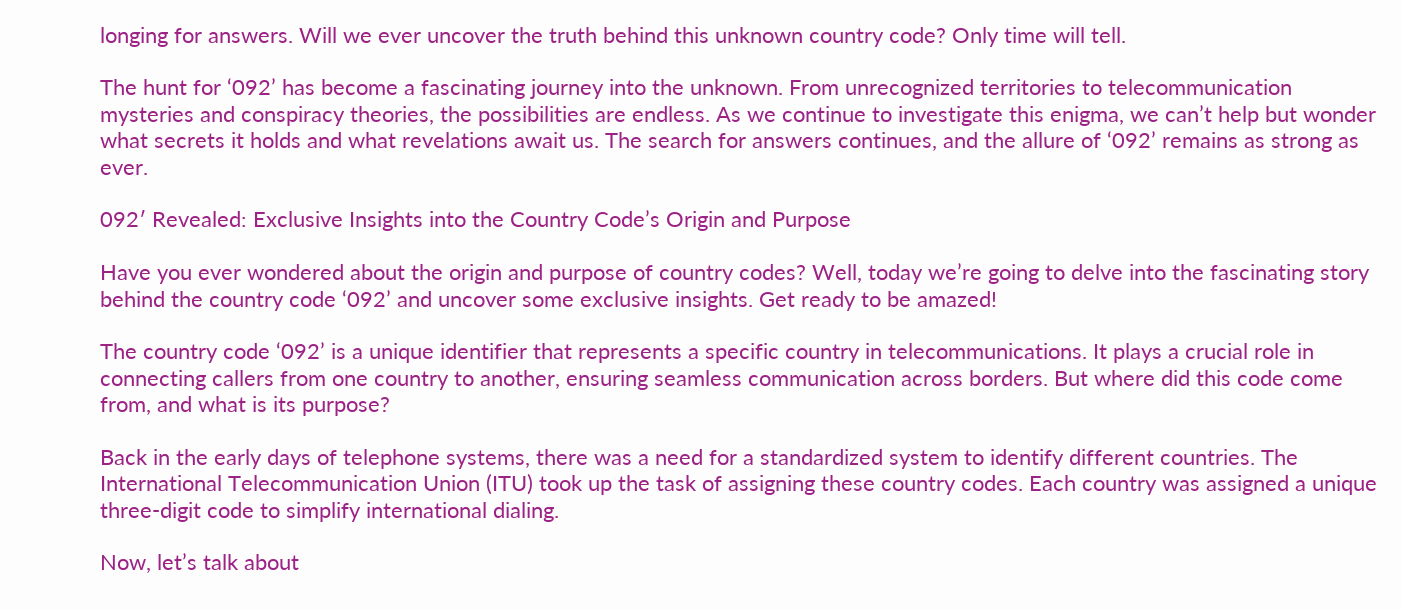longing for answers. Will we ever uncover the truth behind this unknown country code? Only time will tell.

The hunt for ‘092’ has become a fascinating journey into the unknown. From unrecognized territories to telecommunication mysteries and conspiracy theories, the possibilities are endless. As we continue to investigate this enigma, we can’t help but wonder what secrets it holds and what revelations await us. The search for answers continues, and the allure of ‘092’ remains as strong as ever.

092′ Revealed: Exclusive Insights into the Country Code’s Origin and Purpose

Have you ever wondered about the origin and purpose of country codes? Well, today we’re going to delve into the fascinating story behind the country code ‘092’ and uncover some exclusive insights. Get ready to be amazed!

The country code ‘092’ is a unique identifier that represents a specific country in telecommunications. It plays a crucial role in connecting callers from one country to another, ensuring seamless communication across borders. But where did this code come from, and what is its purpose?

Back in the early days of telephone systems, there was a need for a standardized system to identify different countries. The International Telecommunication Union (ITU) took up the task of assigning these country codes. Each country was assigned a unique three-digit code to simplify international dialing.

Now, let’s talk about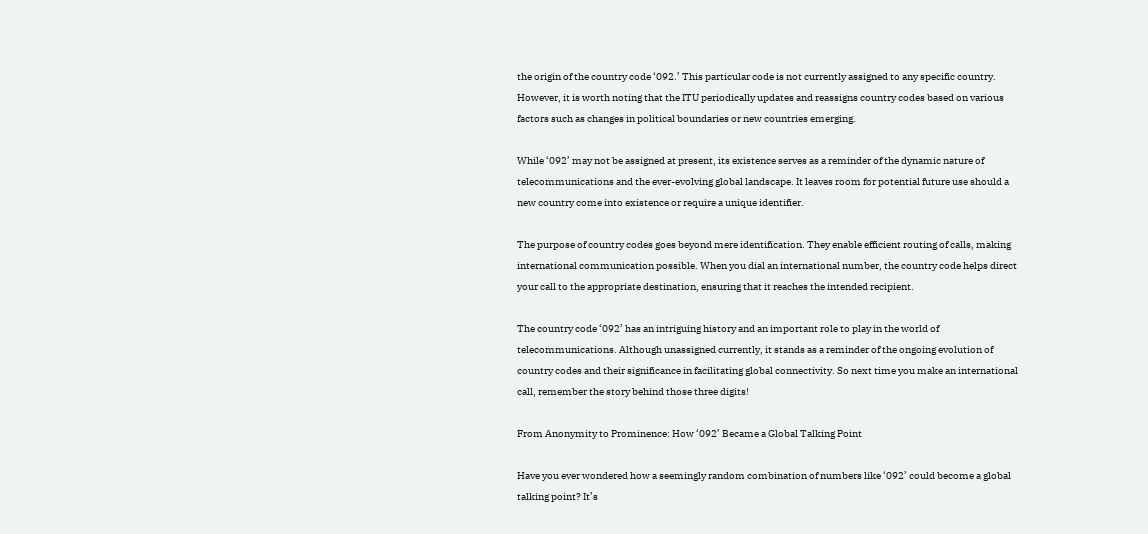the origin of the country code ‘092.’ This particular code is not currently assigned to any specific country. However, it is worth noting that the ITU periodically updates and reassigns country codes based on various factors such as changes in political boundaries or new countries emerging.

While ‘092’ may not be assigned at present, its existence serves as a reminder of the dynamic nature of telecommunications and the ever-evolving global landscape. It leaves room for potential future use should a new country come into existence or require a unique identifier.

The purpose of country codes goes beyond mere identification. They enable efficient routing of calls, making international communication possible. When you dial an international number, the country code helps direct your call to the appropriate destination, ensuring that it reaches the intended recipient.

The country code ‘092’ has an intriguing history and an important role to play in the world of telecommunications. Although unassigned currently, it stands as a reminder of the ongoing evolution of country codes and their significance in facilitating global connectivity. So next time you make an international call, remember the story behind those three digits!

From Anonymity to Prominence: How ‘092’ Became a Global Talking Point

Have you ever wondered how a seemingly random combination of numbers like ‘092’ could become a global talking point? It’s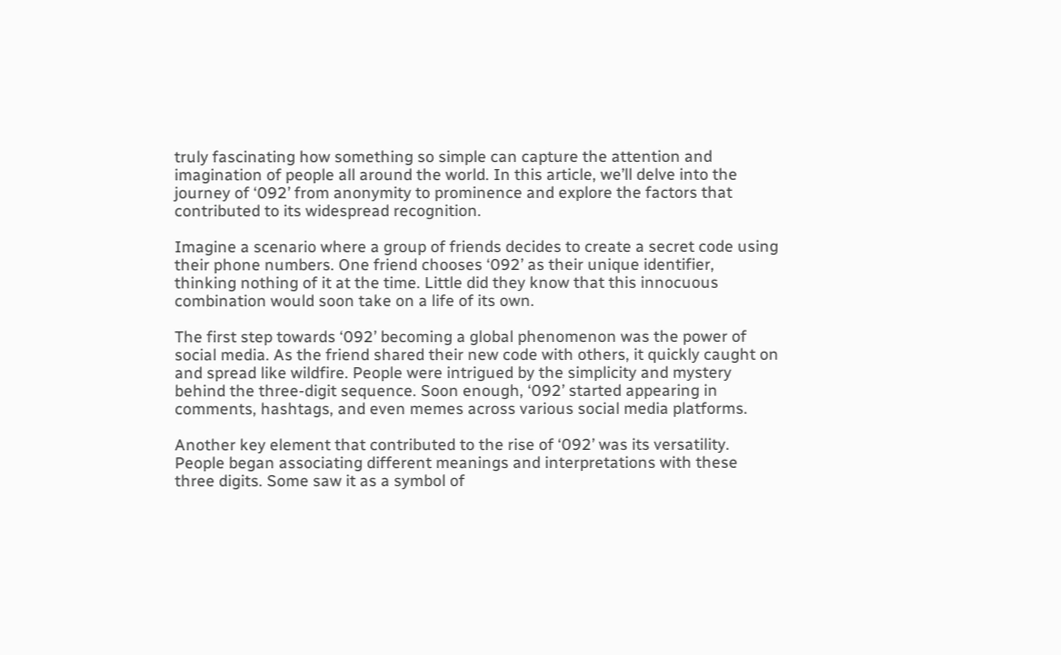truly fascinating how something so simple can capture the attention and imagination of people all around the world. In this article, we’ll delve into the journey of ‘092’ from anonymity to prominence and explore the factors that contributed to its widespread recognition.

Imagine a scenario where a group of friends decides to create a secret code using their phone numbers. One friend chooses ‘092’ as their unique identifier, thinking nothing of it at the time. Little did they know that this innocuous combination would soon take on a life of its own.

The first step towards ‘092’ becoming a global phenomenon was the power of social media. As the friend shared their new code with others, it quickly caught on and spread like wildfire. People were intrigued by the simplicity and mystery behind the three-digit sequence. Soon enough, ‘092’ started appearing in comments, hashtags, and even memes across various social media platforms.

Another key element that contributed to the rise of ‘092’ was its versatility. People began associating different meanings and interpretations with these three digits. Some saw it as a symbol of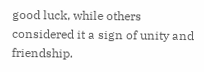good luck, while others considered it a sign of unity and friendship.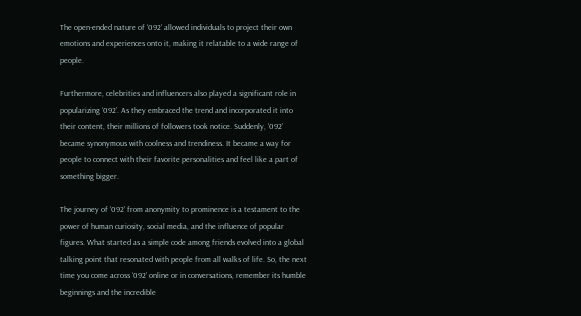The open-ended nature of ‘092’ allowed individuals to project their own emotions and experiences onto it, making it relatable to a wide range of people.

Furthermore, celebrities and influencers also played a significant role in popularizing ‘092’. As they embraced the trend and incorporated it into their content, their millions of followers took notice. Suddenly, ‘092’ became synonymous with coolness and trendiness. It became a way for people to connect with their favorite personalities and feel like a part of something bigger.

The journey of ‘092’ from anonymity to prominence is a testament to the power of human curiosity, social media, and the influence of popular figures. What started as a simple code among friends evolved into a global talking point that resonated with people from all walks of life. So, the next time you come across ‘092’ online or in conversations, remember its humble beginnings and the incredible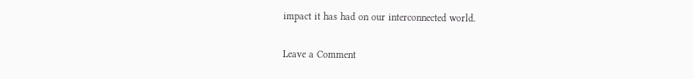impact it has had on our interconnected world.

Leave a Comment